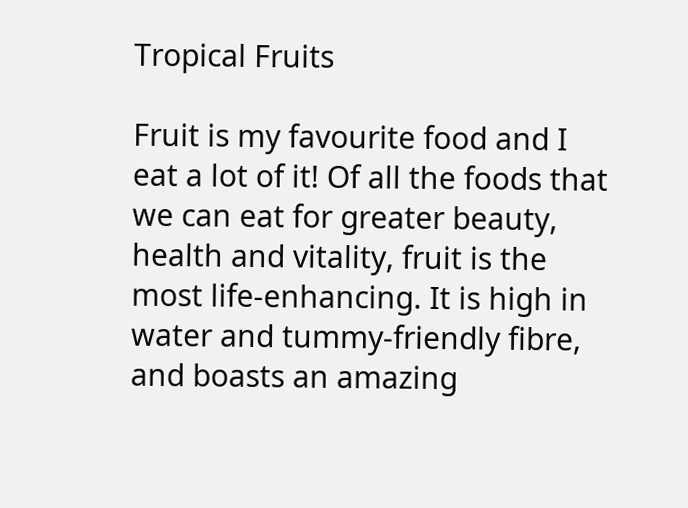Tropical Fruits

Fruit is my favourite food and I eat a lot of it! Of all the foods that we can eat for greater beauty, health and vitality, fruit is the most life-enhancing. It is high in water and tummy-friendly fibre, and boasts an amazing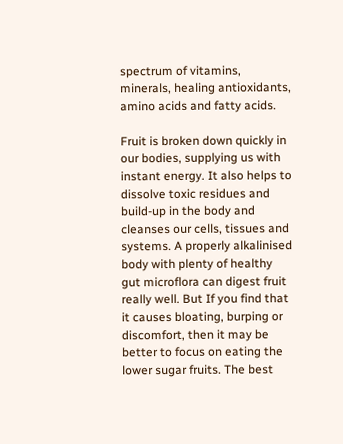spectrum of vitamins, minerals, healing antioxidants, amino acids and fatty acids.

Fruit is broken down quickly in our bodies, supplying us with instant energy. It also helps to dissolve toxic residues and build-up in the body and cleanses our cells, tissues and systems. A properly alkalinised body with plenty of healthy gut microflora can digest fruit really well. But If you find that it causes bloating, burping or discomfort, then it may be better to focus on eating the lower sugar fruits. The best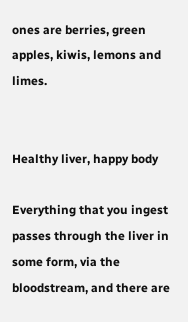ones are berries, green apples, kiwis, lemons and limes.


Healthy liver, happy body

Everything that you ingest passes through the liver in some form, via the bloodstream, and there are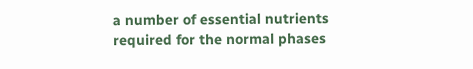a number of essential nutrients required for the normal phases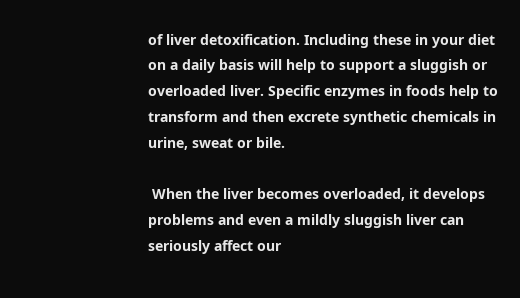of liver detoxification. Including these in your diet on a daily basis will help to support a sluggish or overloaded liver. Specific enzymes in foods help to transform and then excrete synthetic chemicals in urine, sweat or bile.

 When the liver becomes overloaded, it develops problems and even a mildly sluggish liver can seriously affect our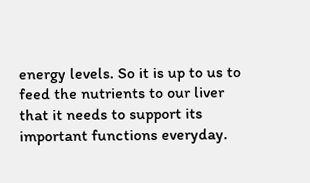energy levels. So it is up to us to feed the nutrients to our liver that it needs to support its important functions everyday.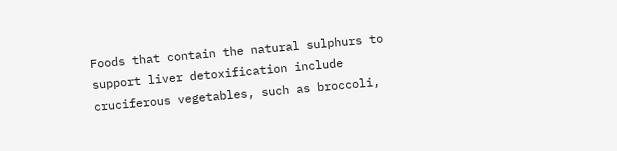Foods that contain the natural sulphurs to support liver detoxification include cruciferous vegetables, such as broccoli,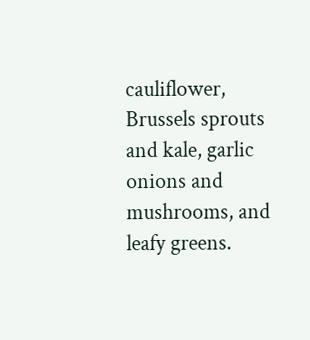cauliflower, Brussels sprouts and kale, garlic onions and mushrooms, and leafy greens.